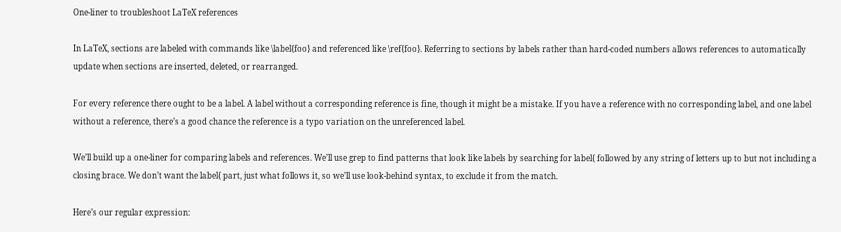One-liner to troubleshoot LaTeX references

In LaTeX, sections are labeled with commands like \label{foo} and referenced like \ref{foo}. Referring to sections by labels rather than hard-coded numbers allows references to automatically update when sections are inserted, deleted, or rearranged.

For every reference there ought to be a label. A label without a corresponding reference is fine, though it might be a mistake. If you have a reference with no corresponding label, and one label without a reference, there’s a good chance the reference is a typo variation on the unreferenced label.

We’ll build up a one-liner for comparing labels and references. We’ll use grep to find patterns that look like labels by searching for label{ followed by any string of letters up to but not including a closing brace. We don’t want the label{ part, just what follows it, so we’ll use look-behind syntax, to exclude it from the match.

Here’s our regular expression: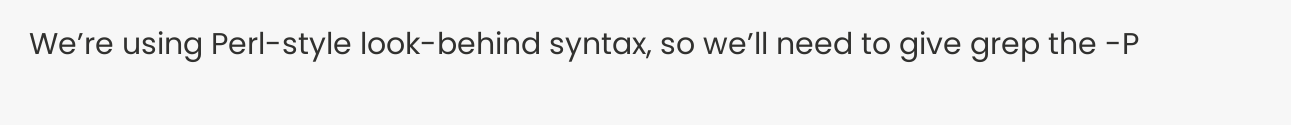We’re using Perl-style look-behind syntax, so we’ll need to give grep the -P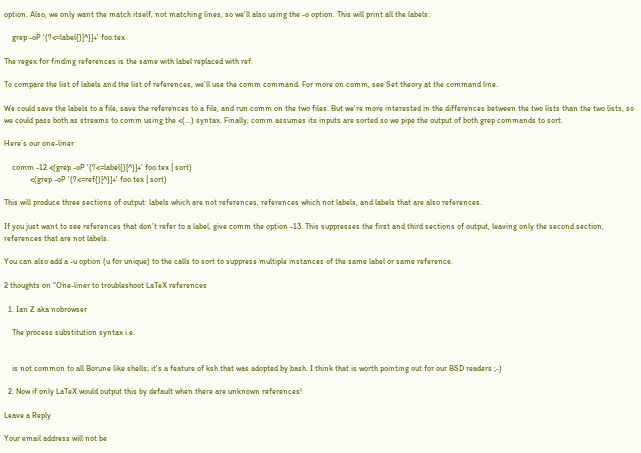option. Also, we only want the match itself, not matching lines, so we’ll also using the -o option. This will print all the labels:

    grep -oP '(?<=label{)[^}]+' foo.tex

The regex for finding references is the same with label replaced with ref.

To compare the list of labels and the list of references, we’ll use the comm command. For more on comm, see Set theory at the command line.

We could save the labels to a file, save the references to a file, and run comm on the two files. But we’re more interested in the differences between the two lists than the two lists, so we could pass both as streams to comm using the <(...) syntax. Finally, comm assumes its inputs are sorted so we pipe the output of both grep commands to sort.

Here’s our one-liner

    comm -12 <(grep -oP '(?<=label{)[^}]+' foo.tex | sort)
             <(grep -oP '(?<=ref{)[^}]+' foo.tex | sort)

This will produce three sections of output: labels which are not references, references which not labels, and labels that are also references.

If you just want to see references that don’t refer to a label, give comm the option -13. This suppresses the first and third sections of output, leaving only the second section, references that are not labels.

You can also add a -u option (u for unique) to the calls to sort to suppress multiple instances of the same label or same reference.

2 thoughts on “One-liner to troubleshoot LaTeX references

  1. Ian Z aka nobrowser

    The process substitution syntax i.e.


    is not common to all Borune like shells; it's a feature of ksh that was adopted by bash. I think that is worth pointing out for our BSD readers ;-)

  2. Now if only LaTeX would output this by default when there are unknown references!

Leave a Reply

Your email address will not be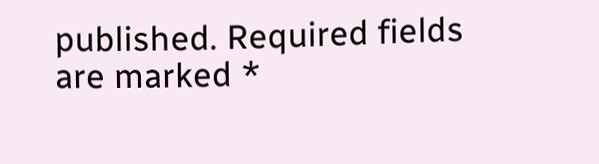published. Required fields are marked *